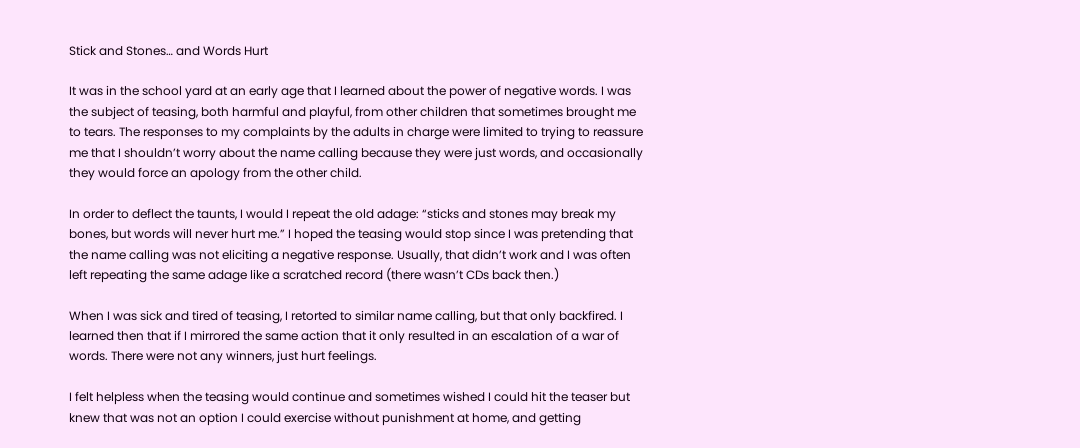Stick and Stones… and Words Hurt

It was in the school yard at an early age that I learned about the power of negative words. I was the subject of teasing, both harmful and playful, from other children that sometimes brought me to tears. The responses to my complaints by the adults in charge were limited to trying to reassure me that I shouldn’t worry about the name calling because they were just words, and occasionally they would force an apology from the other child.

In order to deflect the taunts, I would I repeat the old adage: “sticks and stones may break my bones, but words will never hurt me.” I hoped the teasing would stop since I was pretending that the name calling was not eliciting a negative response. Usually, that didn’t work and I was often left repeating the same adage like a scratched record (there wasn’t CDs back then.)

When I was sick and tired of teasing, I retorted to similar name calling, but that only backfired. I learned then that if I mirrored the same action that it only resulted in an escalation of a war of words. There were not any winners, just hurt feelings.

I felt helpless when the teasing would continue and sometimes wished I could hit the teaser but knew that was not an option I could exercise without punishment at home, and getting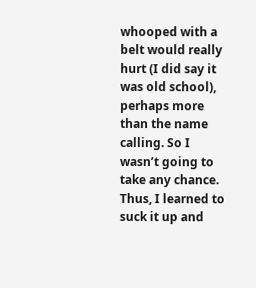whooped with a belt would really hurt (I did say it was old school), perhaps more than the name calling. So I wasn’t going to take any chance. Thus, I learned to suck it up and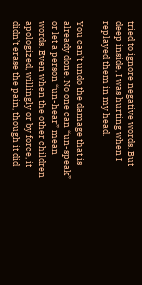tried to ignore negative words. But deep inside, I was hurting when I replayed them in my head.

You can’t undo the damage that is already done. No one can “un-speak” or let a person “un-hear” mean words. Even when the other children apologized, willingly or by force, it didn’t erase the pain, though it did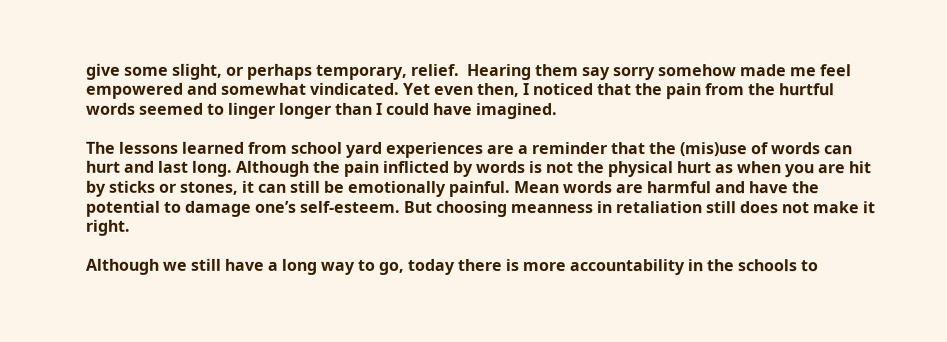give some slight, or perhaps temporary, relief.  Hearing them say sorry somehow made me feel empowered and somewhat vindicated. Yet even then, I noticed that the pain from the hurtful words seemed to linger longer than I could have imagined.

The lessons learned from school yard experiences are a reminder that the (mis)use of words can hurt and last long. Although the pain inflicted by words is not the physical hurt as when you are hit by sticks or stones, it can still be emotionally painful. Mean words are harmful and have the potential to damage one’s self-esteem. But choosing meanness in retaliation still does not make it right.

Although we still have a long way to go, today there is more accountability in the schools to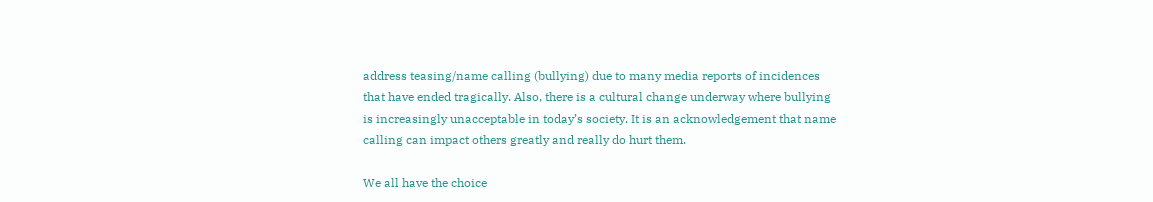address teasing/name calling (bullying) due to many media reports of incidences that have ended tragically. Also, there is a cultural change underway where bullying is increasingly unacceptable in today’s society. It is an acknowledgement that name calling can impact others greatly and really do hurt them.

We all have the choice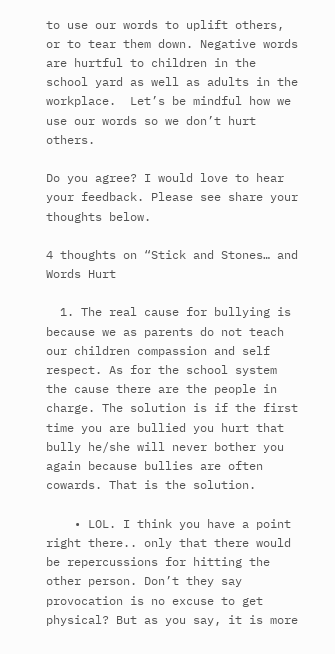to use our words to uplift others, or to tear them down. Negative words are hurtful to children in the school yard as well as adults in the workplace.  Let’s be mindful how we use our words so we don’t hurt others.

Do you agree? I would love to hear your feedback. Please see share your thoughts below.

4 thoughts on “Stick and Stones… and Words Hurt

  1. The real cause for bullying is because we as parents do not teach our children compassion and self respect. As for the school system the cause there are the people in charge. The solution is if the first time you are bullied you hurt that bully he/she will never bother you again because bullies are often cowards. That is the solution.

    • LOL. I think you have a point right there.. only that there would be repercussions for hitting the other person. Don’t they say provocation is no excuse to get physical? But as you say, it is more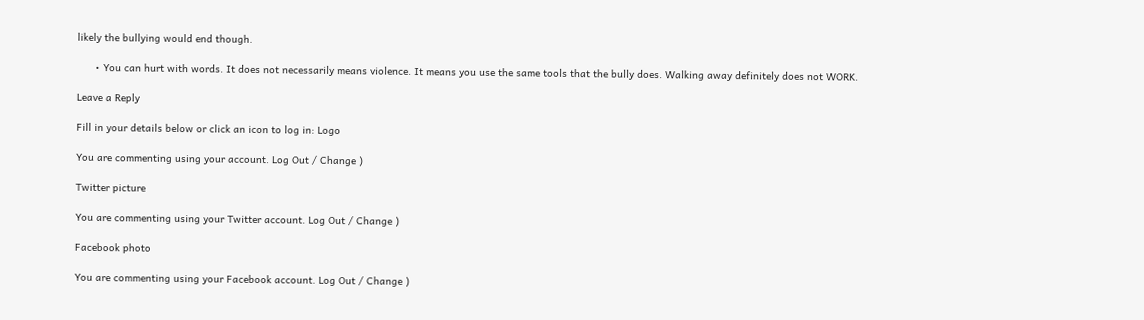likely the bullying would end though.

      • You can hurt with words. It does not necessarily means violence. It means you use the same tools that the bully does. Walking away definitely does not WORK.

Leave a Reply

Fill in your details below or click an icon to log in: Logo

You are commenting using your account. Log Out / Change )

Twitter picture

You are commenting using your Twitter account. Log Out / Change )

Facebook photo

You are commenting using your Facebook account. Log Out / Change )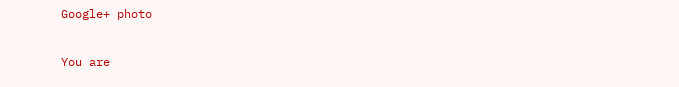Google+ photo

You are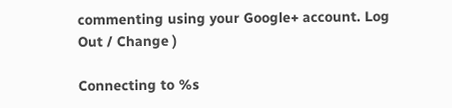commenting using your Google+ account. Log Out / Change )

Connecting to %s